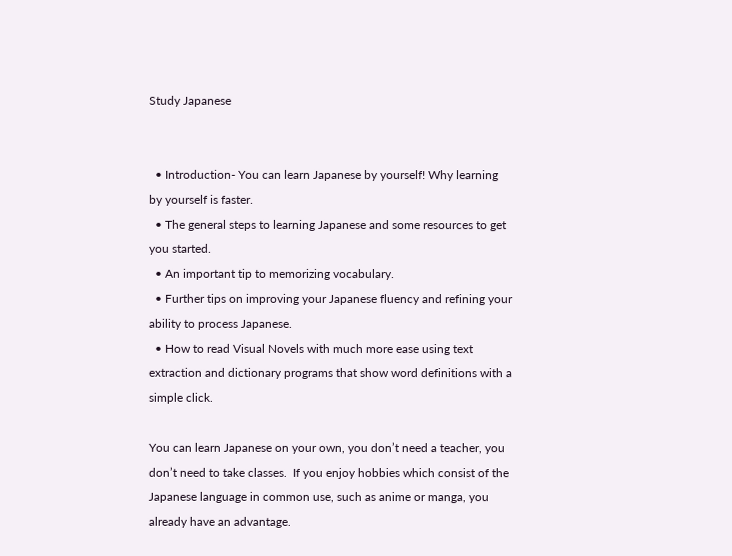Study Japanese


  • Introduction- You can learn Japanese by yourself! Why learning by yourself is faster.
  • The general steps to learning Japanese and some resources to get you started.
  • An important tip to memorizing vocabulary.
  • Further tips on improving your Japanese fluency and refining your ability to process Japanese.
  • How to read Visual Novels with much more ease using text extraction and dictionary programs that show word definitions with a simple click.

You can learn Japanese on your own, you don’t need a teacher, you don’t need to take classes.  If you enjoy hobbies which consist of the Japanese language in common use, such as anime or manga, you already have an advantage.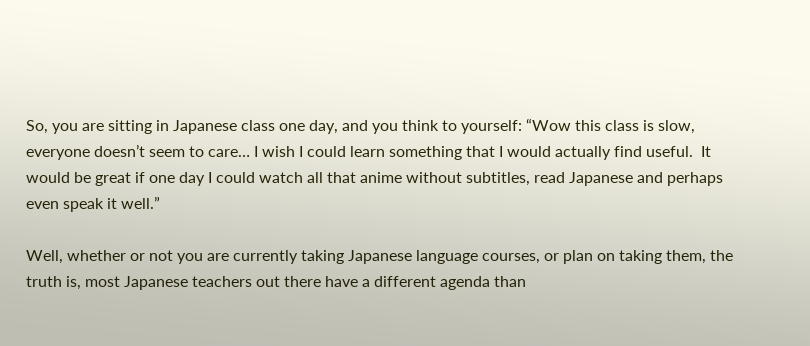So, you are sitting in Japanese class one day, and you think to yourself: “Wow this class is slow, everyone doesn’t seem to care… I wish I could learn something that I would actually find useful.  It would be great if one day I could watch all that anime without subtitles, read Japanese and perhaps even speak it well.”

Well, whether or not you are currently taking Japanese language courses, or plan on taking them, the truth is, most Japanese teachers out there have a different agenda than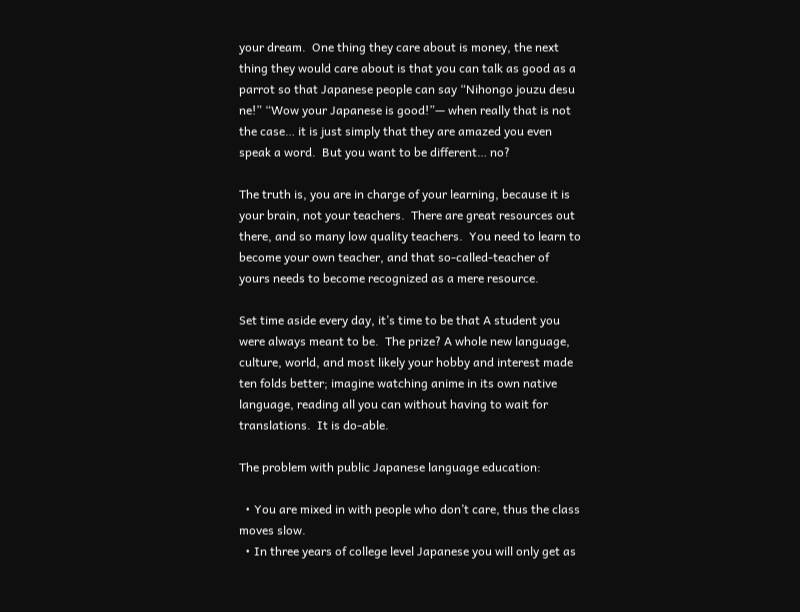your dream.  One thing they care about is money, the next thing they would care about is that you can talk as good as a parrot so that Japanese people can say “Nihongo jouzu desu ne!” “Wow your Japanese is good!”— when really that is not the case… it is just simply that they are amazed you even speak a word.  But you want to be different… no?

The truth is, you are in charge of your learning, because it is your brain, not your teachers.  There are great resources out there, and so many low quality teachers.  You need to learn to become your own teacher, and that so-called-teacher of yours needs to become recognized as a mere resource.

Set time aside every day, it’s time to be that A student you were always meant to be.  The prize? A whole new language, culture, world, and most likely your hobby and interest made ten folds better; imagine watching anime in its own native language, reading all you can without having to wait for translations.  It is do-able.

The problem with public Japanese language education:

  • You are mixed in with people who don’t care, thus the class moves slow.
  • In three years of college level Japanese you will only get as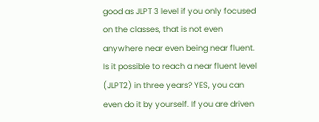good as JLPT 3 level if you only focused on the classes, that is not even anywhere near even being near fluent.  Is it possible to reach a near fluent level (JLPT2) in three years? YES, you can even do it by yourself. If you are driven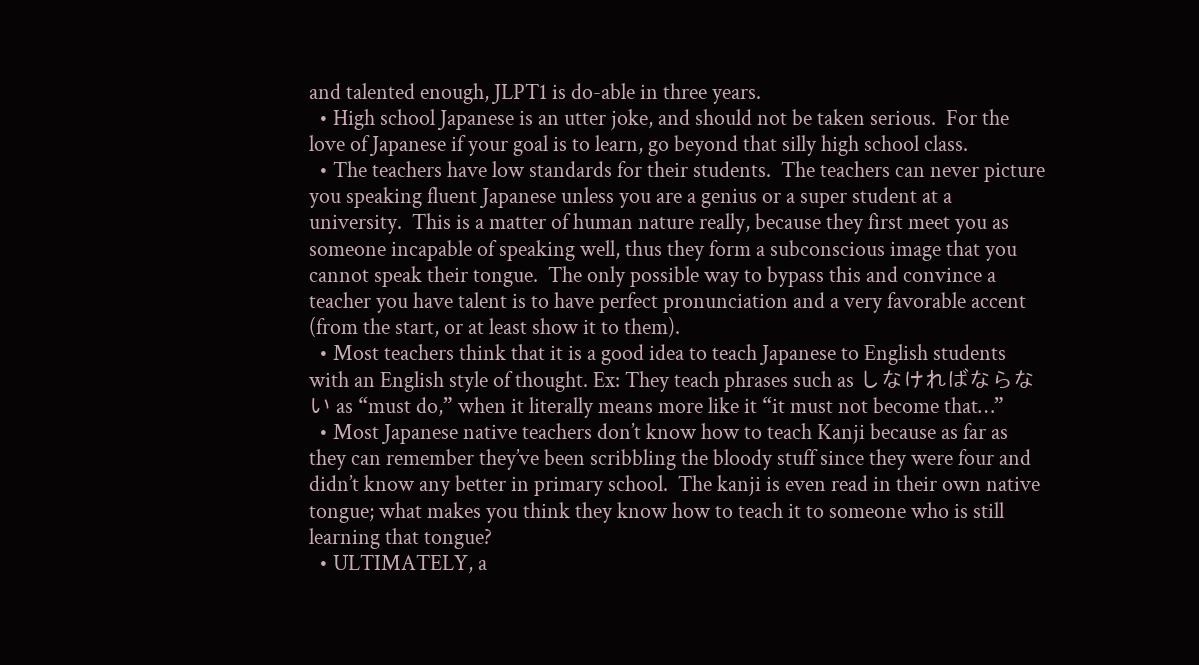and talented enough, JLPT1 is do-able in three years.
  • High school Japanese is an utter joke, and should not be taken serious.  For the love of Japanese if your goal is to learn, go beyond that silly high school class.
  • The teachers have low standards for their students.  The teachers can never picture you speaking fluent Japanese unless you are a genius or a super student at a university.  This is a matter of human nature really, because they first meet you as someone incapable of speaking well, thus they form a subconscious image that you cannot speak their tongue.  The only possible way to bypass this and convince a teacher you have talent is to have perfect pronunciation and a very favorable accent (from the start, or at least show it to them).
  • Most teachers think that it is a good idea to teach Japanese to English students with an English style of thought. Ex: They teach phrases such as しなければならない as “must do,” when it literally means more like it “it must not become that…”
  • Most Japanese native teachers don’t know how to teach Kanji because as far as they can remember they’ve been scribbling the bloody stuff since they were four and didn’t know any better in primary school.  The kanji is even read in their own native tongue; what makes you think they know how to teach it to someone who is still learning that tongue?
  • ULTIMATELY, a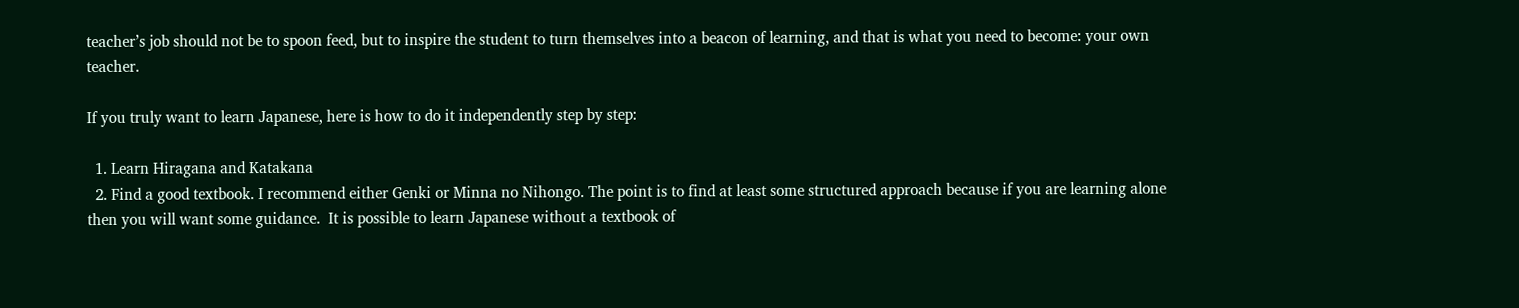teacher’s job should not be to spoon feed, but to inspire the student to turn themselves into a beacon of learning, and that is what you need to become: your own teacher.

If you truly want to learn Japanese, here is how to do it independently step by step:

  1. Learn Hiragana and Katakana
  2. Find a good textbook. I recommend either Genki or Minna no Nihongo. The point is to find at least some structured approach because if you are learning alone then you will want some guidance.  It is possible to learn Japanese without a textbook of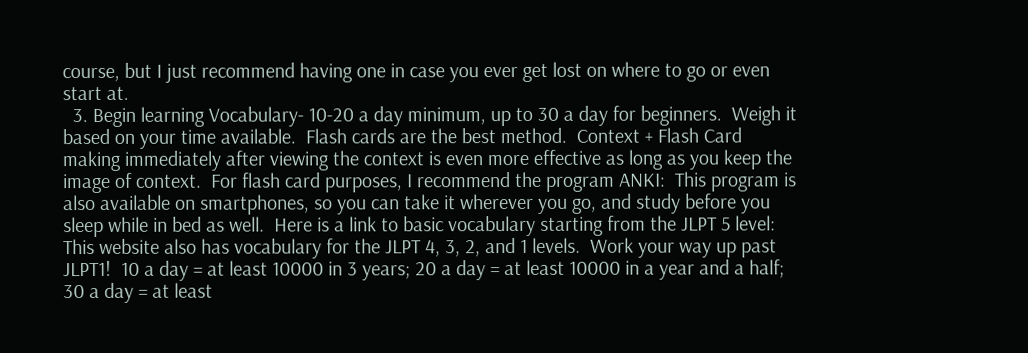course, but I just recommend having one in case you ever get lost on where to go or even start at.
  3. Begin learning Vocabulary- 10-20 a day minimum, up to 30 a day for beginners.  Weigh it based on your time available.  Flash cards are the best method.  Context + Flash Card making immediately after viewing the context is even more effective as long as you keep the image of context.  For flash card purposes, I recommend the program ANKI:  This program is also available on smartphones, so you can take it wherever you go, and study before you sleep while in bed as well.  Here is a link to basic vocabulary starting from the JLPT 5 level:  This website also has vocabulary for the JLPT 4, 3, 2, and 1 levels.  Work your way up past JLPT1!  10 a day = at least 10000 in 3 years; 20 a day = at least 10000 in a year and a half; 30 a day = at least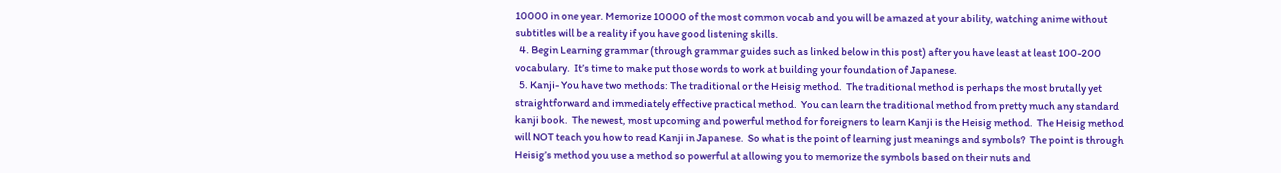10000 in one year. Memorize 10000 of the most common vocab and you will be amazed at your ability, watching anime without subtitles will be a reality if you have good listening skills.
  4. Begin Learning grammar (through grammar guides such as linked below in this post) after you have least at least 100-200 vocabulary.  It’s time to make put those words to work at building your foundation of Japanese.
  5. Kanji- You have two methods: The traditional or the Heisig method.  The traditional method is perhaps the most brutally yet straightforward and immediately effective practical method.  You can learn the traditional method from pretty much any standard kanji book.  The newest, most upcoming and powerful method for foreigners to learn Kanji is the Heisig method.  The Heisig method will NOT teach you how to read Kanji in Japanese.  So what is the point of learning just meanings and symbols?  The point is through Heisig’s method you use a method so powerful at allowing you to memorize the symbols based on their nuts and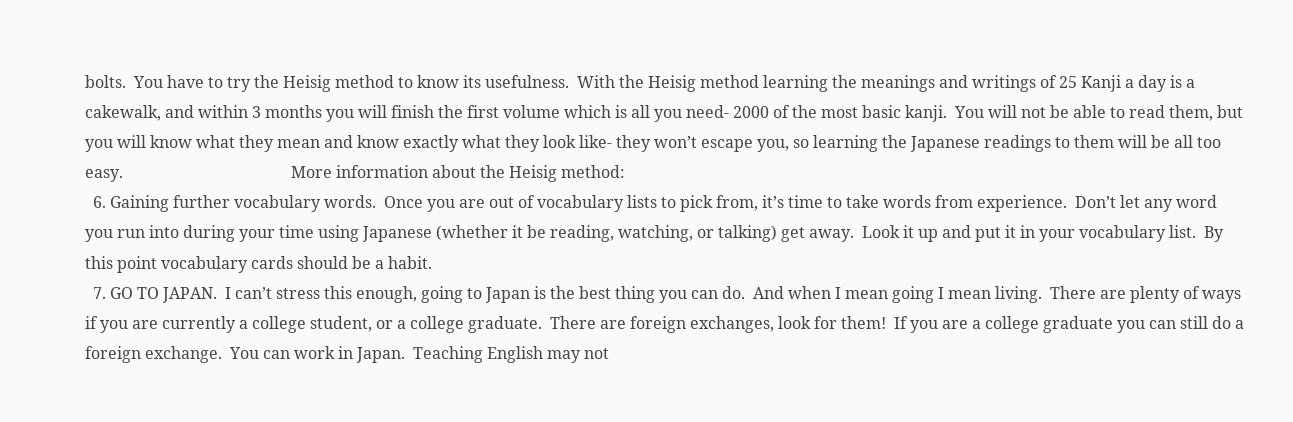bolts.  You have to try the Heisig method to know its usefulness.  With the Heisig method learning the meanings and writings of 25 Kanji a day is a cakewalk, and within 3 months you will finish the first volume which is all you need- 2000 of the most basic kanji.  You will not be able to read them, but you will know what they mean and know exactly what they look like- they won’t escape you, so learning the Japanese readings to them will be all too easy.                                          More information about the Heisig method:
  6. Gaining further vocabulary words.  Once you are out of vocabulary lists to pick from, it’s time to take words from experience.  Don’t let any word you run into during your time using Japanese (whether it be reading, watching, or talking) get away.  Look it up and put it in your vocabulary list.  By this point vocabulary cards should be a habit.
  7. GO TO JAPAN.  I can’t stress this enough, going to Japan is the best thing you can do.  And when I mean going I mean living.  There are plenty of ways if you are currently a college student, or a college graduate.  There are foreign exchanges, look for them!  If you are a college graduate you can still do a foreign exchange.  You can work in Japan.  Teaching English may not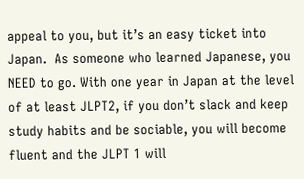appeal to you, but it’s an easy ticket into Japan.  As someone who learned Japanese, you NEED to go. With one year in Japan at the level of at least JLPT2, if you don’t slack and keep study habits and be sociable, you will become fluent and the JLPT 1 will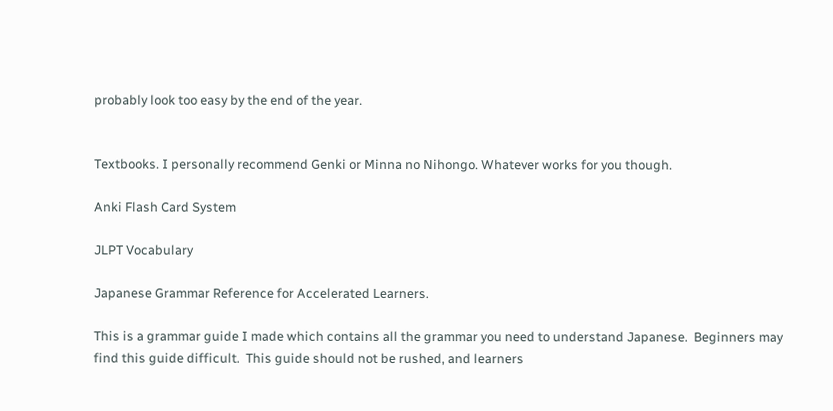probably look too easy by the end of the year.


Textbooks. I personally recommend Genki or Minna no Nihongo. Whatever works for you though.

Anki Flash Card System

JLPT Vocabulary

Japanese Grammar Reference for Accelerated Learners.

This is a grammar guide I made which contains all the grammar you need to understand Japanese.  Beginners may find this guide difficult.  This guide should not be rushed, and learners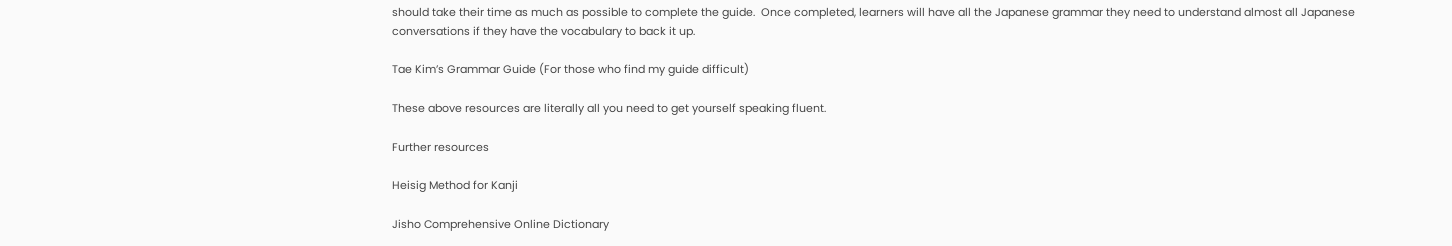should take their time as much as possible to complete the guide.  Once completed, learners will have all the Japanese grammar they need to understand almost all Japanese conversations if they have the vocabulary to back it up.

Tae Kim’s Grammar Guide (For those who find my guide difficult)

These above resources are literally all you need to get yourself speaking fluent.

Further resources

Heisig Method for Kanji

Jisho Comprehensive Online Dictionary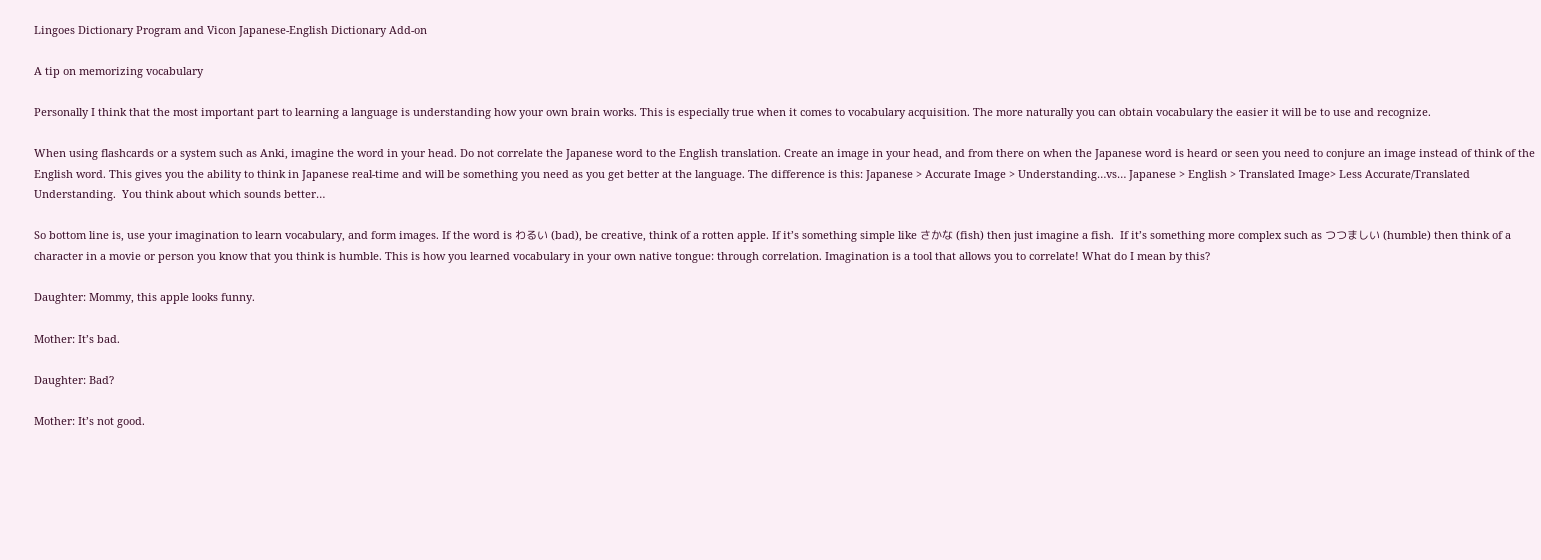Lingoes Dictionary Program and Vicon Japanese-English Dictionary Add-on

A tip on memorizing vocabulary

Personally I think that the most important part to learning a language is understanding how your own brain works. This is especially true when it comes to vocabulary acquisition. The more naturally you can obtain vocabulary the easier it will be to use and recognize.

When using flashcards or a system such as Anki, imagine the word in your head. Do not correlate the Japanese word to the English translation. Create an image in your head, and from there on when the Japanese word is heard or seen you need to conjure an image instead of think of the English word. This gives you the ability to think in Japanese real-time and will be something you need as you get better at the language. The difference is this: Japanese > Accurate Image > Understanding…vs… Japanese > English > Translated Image> Less Accurate/Translated Understanding.  You think about which sounds better…

So bottom line is, use your imagination to learn vocabulary, and form images. If the word is わるい (bad), be creative, think of a rotten apple. If it’s something simple like さかな (fish) then just imagine a fish.  If it’s something more complex such as つつましい (humble) then think of a character in a movie or person you know that you think is humble. This is how you learned vocabulary in your own native tongue: through correlation. Imagination is a tool that allows you to correlate! What do I mean by this?

Daughter: Mommy, this apple looks funny.

Mother: It’s bad.

Daughter: Bad?

Mother: It’s not good.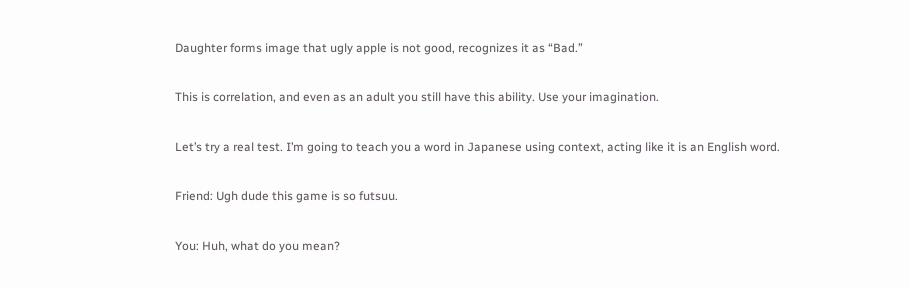Daughter forms image that ugly apple is not good, recognizes it as “Bad.”

This is correlation, and even as an adult you still have this ability. Use your imagination.

Let’s try a real test. I’m going to teach you a word in Japanese using context, acting like it is an English word.

Friend: Ugh dude this game is so futsuu.

You: Huh, what do you mean?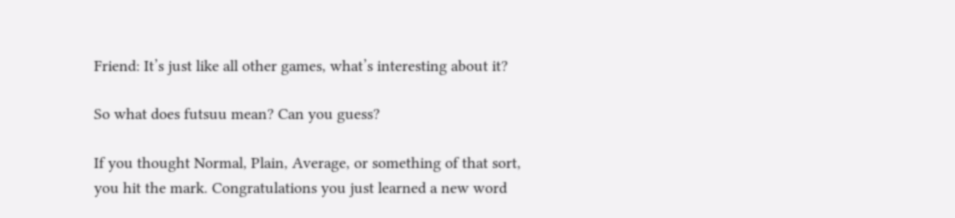Friend: It’s just like all other games, what’s interesting about it?

So what does futsuu mean? Can you guess?

If you thought Normal, Plain, Average, or something of that sort, you hit the mark. Congratulations you just learned a new word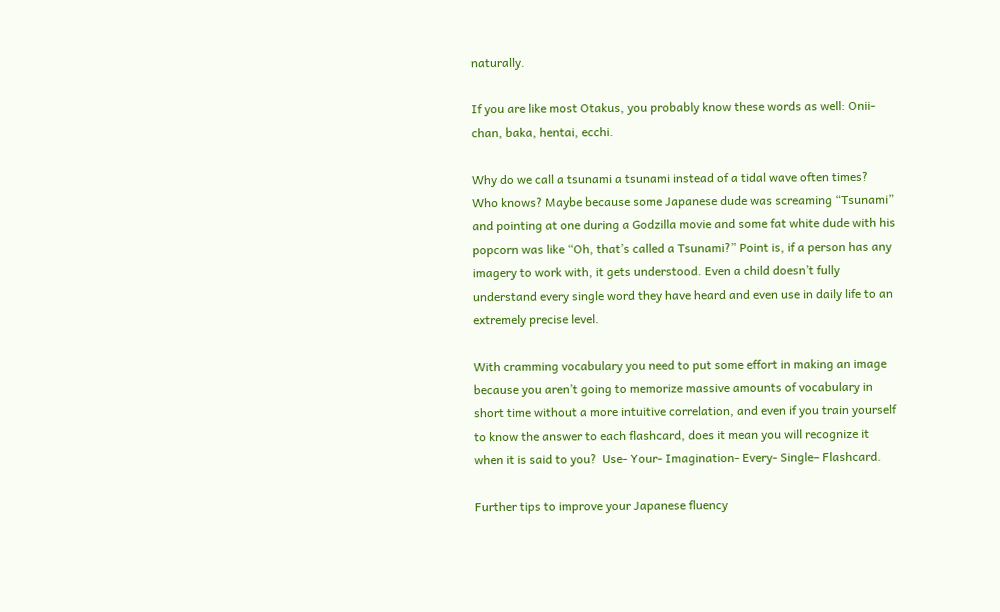naturally.

If you are like most Otakus, you probably know these words as well: Onii-chan, baka, hentai, ecchi.

Why do we call a tsunami a tsunami instead of a tidal wave often times? Who knows? Maybe because some Japanese dude was screaming “Tsunami” and pointing at one during a Godzilla movie and some fat white dude with his popcorn was like “Oh, that’s called a Tsunami?” Point is, if a person has any imagery to work with, it gets understood. Even a child doesn’t fully understand every single word they have heard and even use in daily life to an extremely precise level.

With cramming vocabulary you need to put some effort in making an image because you aren’t going to memorize massive amounts of vocabulary in short time without a more intuitive correlation, and even if you train yourself to know the answer to each flashcard, does it mean you will recognize it when it is said to you?  Use- Your- Imagination- Every- Single– Flashcard.

Further tips to improve your Japanese fluency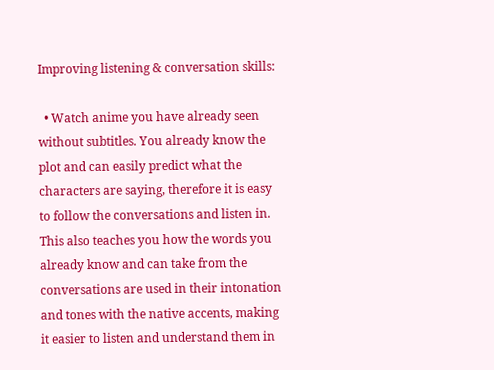Improving listening & conversation skills:

  • Watch anime you have already seen without subtitles. You already know the plot and can easily predict what the characters are saying, therefore it is easy to follow the conversations and listen in. This also teaches you how the words you already know and can take from the conversations are used in their intonation and tones with the native accents, making it easier to listen and understand them in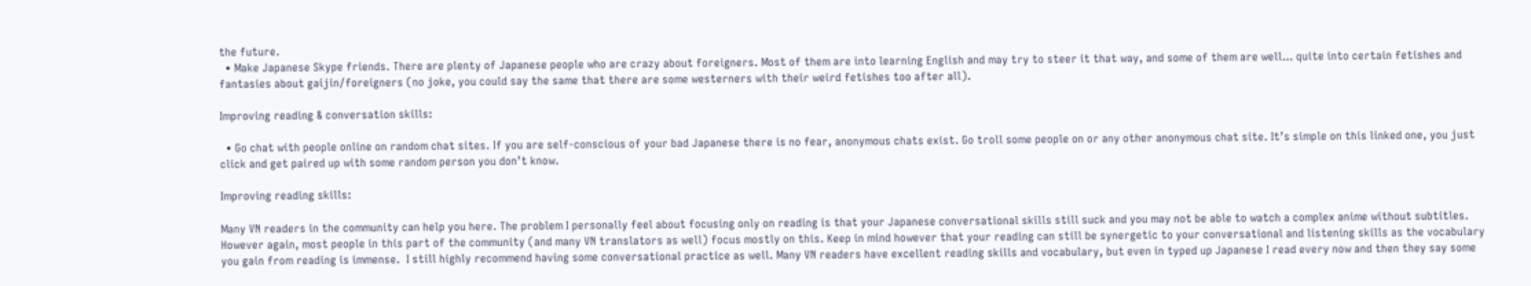the future.
  • Make Japanese Skype friends. There are plenty of Japanese people who are crazy about foreigners. Most of them are into learning English and may try to steer it that way, and some of them are well… quite into certain fetishes and fantasies about gaijin/foreigners (no joke, you could say the same that there are some westerners with their weird fetishes too after all).

Improving reading & conversation skills:

  • Go chat with people online on random chat sites. If you are self-conscious of your bad Japanese there is no fear, anonymous chats exist. Go troll some people on or any other anonymous chat site. It’s simple on this linked one, you just click and get paired up with some random person you don’t know.

Improving reading skills:

Many VN readers in the community can help you here. The problem I personally feel about focusing only on reading is that your Japanese conversational skills still suck and you may not be able to watch a complex anime without subtitles. However again, most people in this part of the community (and many VN translators as well) focus mostly on this. Keep in mind however that your reading can still be synergetic to your conversational and listening skills as the vocabulary you gain from reading is immense.  I still highly recommend having some conversational practice as well. Many VN readers have excellent reading skills and vocabulary, but even in typed up Japanese I read every now and then they say some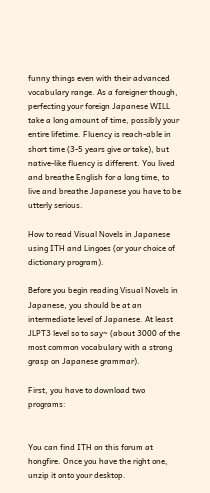funny things even with their advanced vocabulary range. As a foreigner though, perfecting your foreign Japanese WILL take a long amount of time, possibly your entire lifetime. Fluency is reach-able in short time (3-5 years give or take), but native-like fluency is different. You lived and breathe English for a long time, to live and breathe Japanese you have to be utterly serious.

How to read Visual Novels in Japanese using ITH and Lingoes (or your choice of dictionary program).

Before you begin reading Visual Novels in Japanese, you should be at an intermediate level of Japanese. At least JLPT3 level so to say~ (about 3000 of the most common vocabulary with a strong grasp on Japanese grammar).

First, you have to download two programs:


You can find ITH on this forum at hongfire. Once you have the right one, unzip it onto your desktop.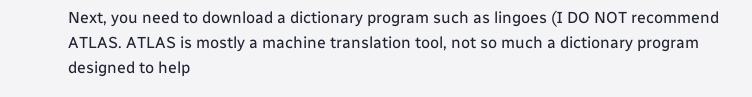Next, you need to download a dictionary program such as lingoes (I DO NOT recommend ATLAS. ATLAS is mostly a machine translation tool, not so much a dictionary program designed to help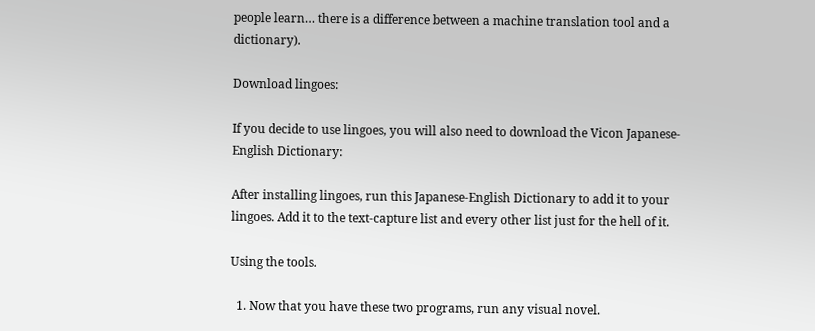people learn… there is a difference between a machine translation tool and a dictionary).

Download lingoes:

If you decide to use lingoes, you will also need to download the Vicon Japanese-English Dictionary:

After installing lingoes, run this Japanese-English Dictionary to add it to your lingoes. Add it to the text-capture list and every other list just for the hell of it.

Using the tools.

  1. Now that you have these two programs, run any visual novel.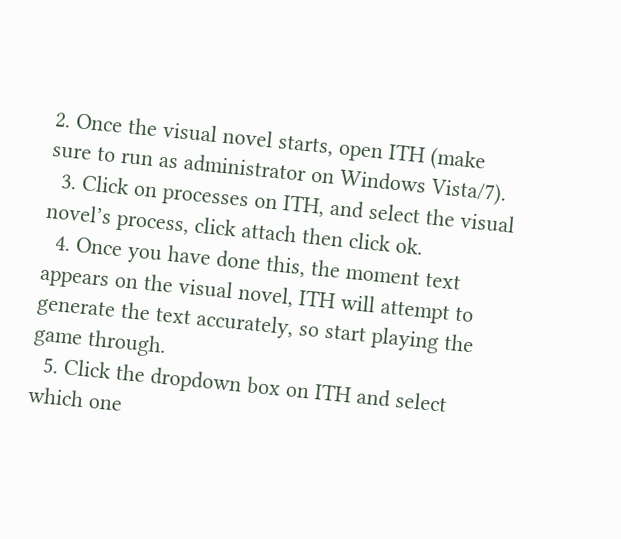2. Once the visual novel starts, open ITH (make sure to run as administrator on Windows Vista/7).
  3. Click on processes on ITH, and select the visual novel’s process, click attach then click ok.
  4. Once you have done this, the moment text appears on the visual novel, ITH will attempt to generate the text accurately, so start playing the game through.
  5. Click the dropdown box on ITH and select which one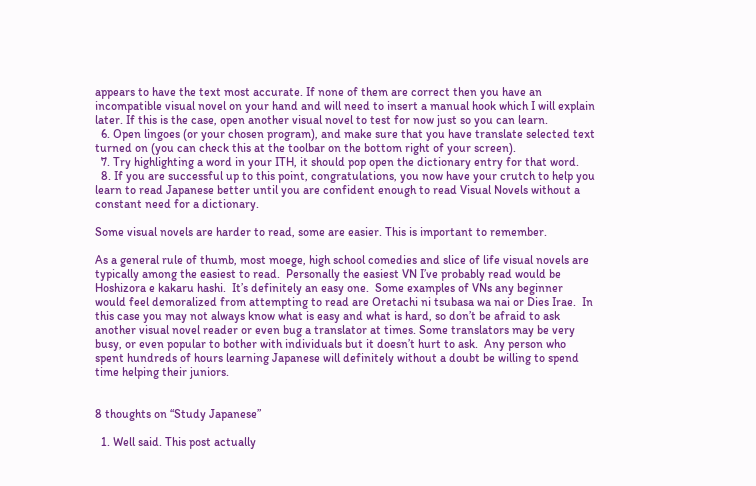appears to have the text most accurate. If none of them are correct then you have an incompatible visual novel on your hand and will need to insert a manual hook which I will explain later. If this is the case, open another visual novel to test for now just so you can learn.
  6. Open lingoes (or your chosen program), and make sure that you have translate selected text turned on (you can check this at the toolbar on the bottom right of your screen).
  7. Try highlighting a word in your ITH, it should pop open the dictionary entry for that word.
  8. If you are successful up to this point, congratulations, you now have your crutch to help you learn to read Japanese better until you are confident enough to read Visual Novels without a constant need for a dictionary.

Some visual novels are harder to read, some are easier. This is important to remember.

As a general rule of thumb, most moege, high school comedies and slice of life visual novels are typically among the easiest to read.  Personally the easiest VN I’ve probably read would be Hoshizora e kakaru hashi.  It’s definitely an easy one.  Some examples of VNs any beginner would feel demoralized from attempting to read are Oretachi ni tsubasa wa nai or Dies Irae.  In this case you may not always know what is easy and what is hard, so don’t be afraid to ask another visual novel reader or even bug a translator at times. Some translators may be very busy, or even popular to bother with individuals but it doesn’t hurt to ask.  Any person who spent hundreds of hours learning Japanese will definitely without a doubt be willing to spend time helping their juniors.


8 thoughts on “Study Japanese”

  1. Well said. This post actually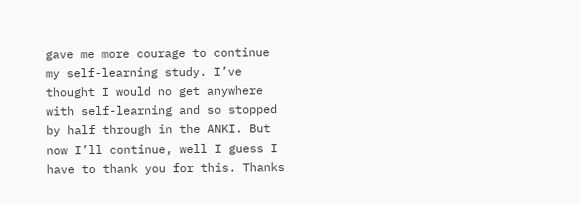gave me more courage to continue my self-learning study. I’ve thought I would no get anywhere with self-learning and so stopped by half through in the ANKI. But now I’ll continue, well I guess I have to thank you for this. Thanks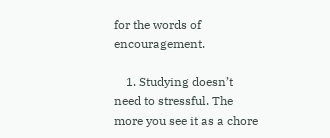for the words of encouragement.

    1. Studying doesn’t need to stressful. The more you see it as a chore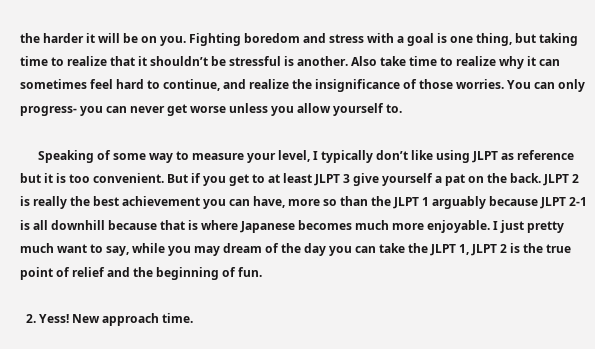the harder it will be on you. Fighting boredom and stress with a goal is one thing, but taking time to realize that it shouldn’t be stressful is another. Also take time to realize why it can sometimes feel hard to continue, and realize the insignificance of those worries. You can only progress- you can never get worse unless you allow yourself to.

      Speaking of some way to measure your level, I typically don’t like using JLPT as reference but it is too convenient. But if you get to at least JLPT 3 give yourself a pat on the back. JLPT 2 is really the best achievement you can have, more so than the JLPT 1 arguably because JLPT 2-1 is all downhill because that is where Japanese becomes much more enjoyable. I just pretty much want to say, while you may dream of the day you can take the JLPT 1, JLPT 2 is the true point of relief and the beginning of fun.

  2. Yess! New approach time.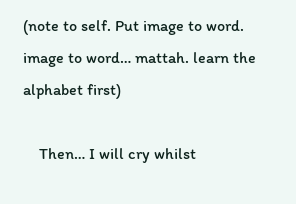(note to self. Put image to word. image to word… mattah. learn the alphabet first)

    Then… I will cry whilst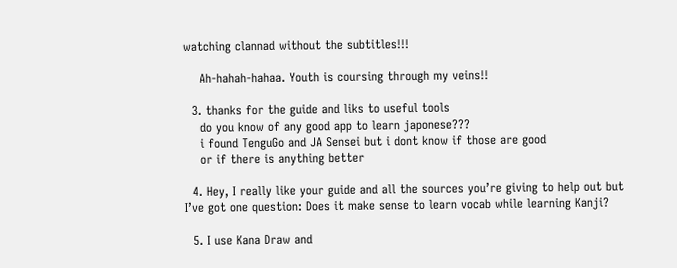watching clannad without the subtitles!!!

    Ah-hahah-hahaa. Youth is coursing through my veins!!

  3. thanks for the guide and liks to useful tools
    do you know of any good app to learn japonese???
    i found TenguGo and JA Sensei but i dont know if those are good
    or if there is anything better

  4. Hey, I really like your guide and all the sources you’re giving to help out but I’ve got one question: Does it make sense to learn vocab while learning Kanji?

  5. I use Kana Draw and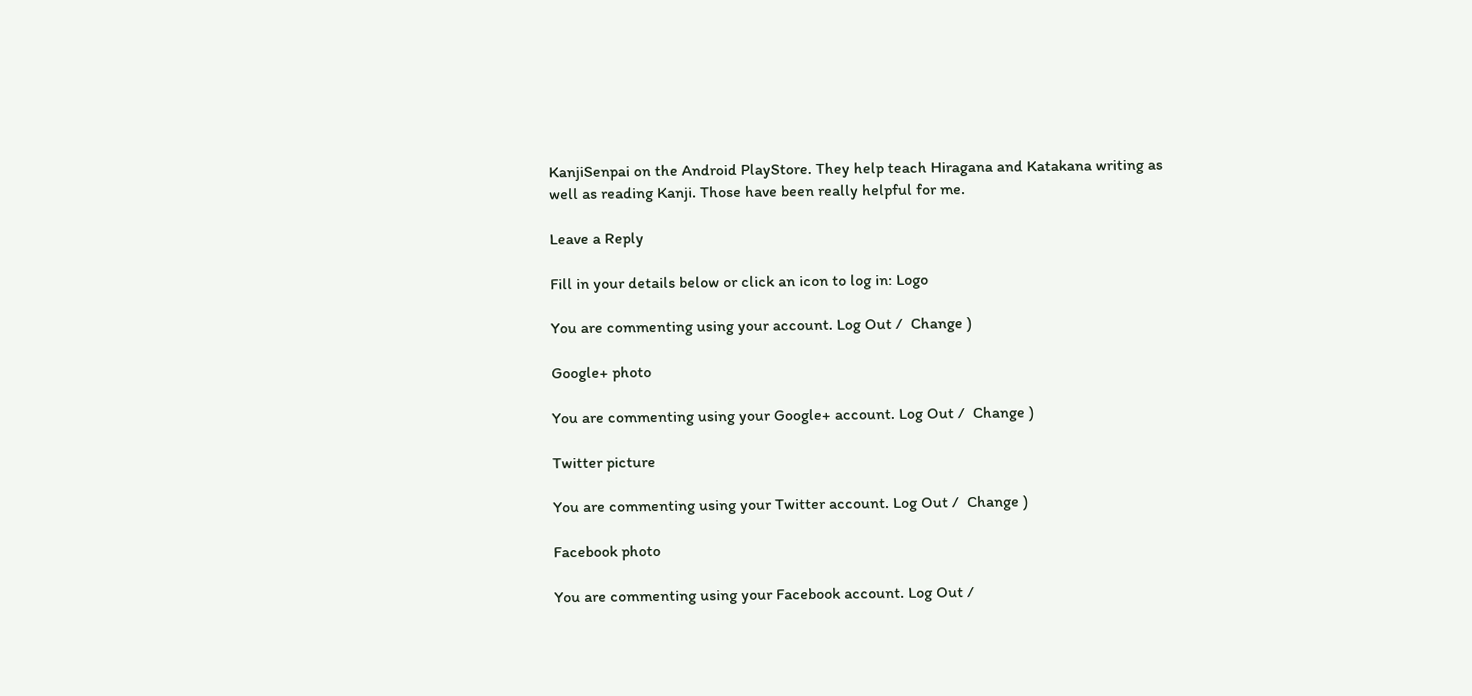KanjiSenpai on the Android PlayStore. They help teach Hiragana and Katakana writing as well as reading Kanji. Those have been really helpful for me.

Leave a Reply

Fill in your details below or click an icon to log in: Logo

You are commenting using your account. Log Out /  Change )

Google+ photo

You are commenting using your Google+ account. Log Out /  Change )

Twitter picture

You are commenting using your Twitter account. Log Out /  Change )

Facebook photo

You are commenting using your Facebook account. Log Out /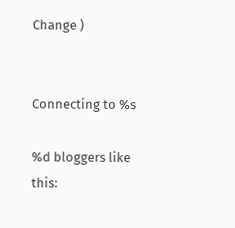Change )


Connecting to %s

%d bloggers like this: